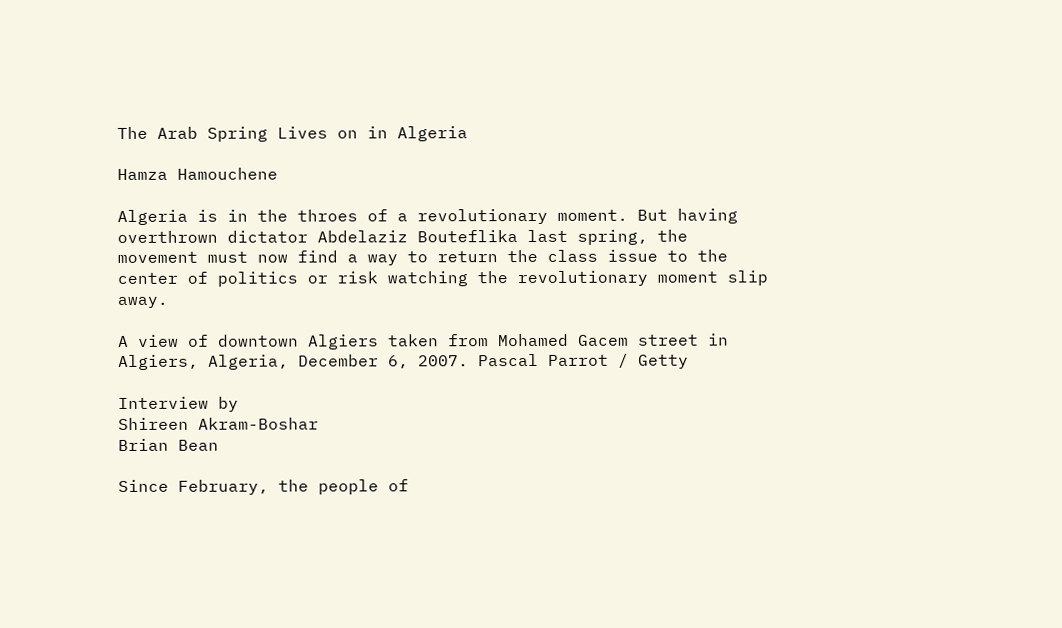The Arab Spring Lives on in Algeria

Hamza Hamouchene

Algeria is in the throes of a revolutionary moment. But having overthrown dictator Abdelaziz Bouteflika last spring, the movement must now find a way to return the class issue to the center of politics or risk watching the revolutionary moment slip away.

A view of downtown Algiers taken from Mohamed Gacem street in Algiers, Algeria, December 6, 2007. Pascal Parrot / Getty

Interview by
Shireen Akram-Boshar
Brian Bean

Since February, the people of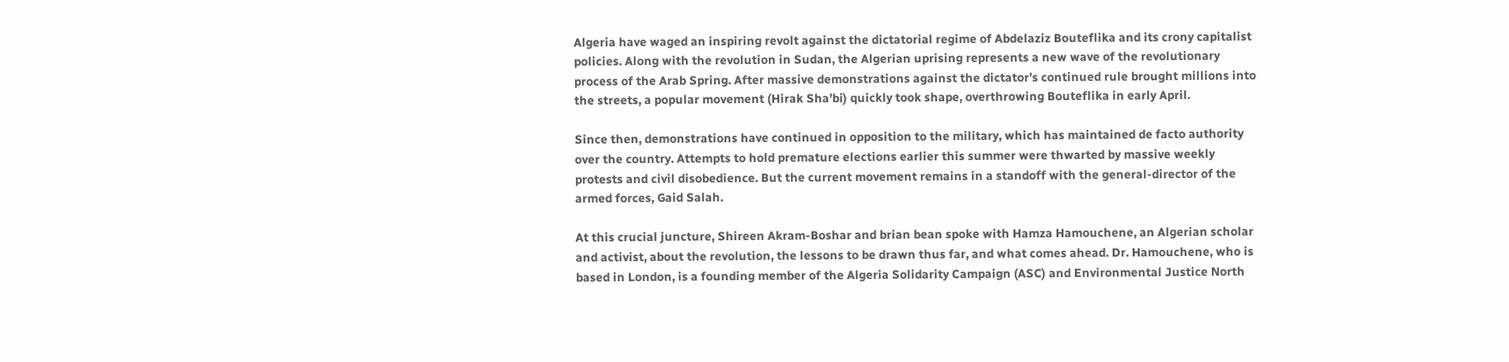Algeria have waged an inspiring revolt against the dictatorial regime of Abdelaziz Bouteflika and its crony capitalist policies. Along with the revolution in Sudan, the Algerian uprising represents a new wave of the revolutionary process of the Arab Spring. After massive demonstrations against the dictator’s continued rule brought millions into the streets, a popular movement (Hirak Sha’bi) quickly took shape, overthrowing Bouteflika in early April.

Since then, demonstrations have continued in opposition to the military, which has maintained de facto authority over the country. Attempts to hold premature elections earlier this summer were thwarted by massive weekly protests and civil disobedience. But the current movement remains in a standoff with the general-director of the armed forces, Gaid Salah.

At this crucial juncture, Shireen Akram-Boshar and brian bean spoke with Hamza Hamouchene, an Algerian scholar and activist, about the revolution, the lessons to be drawn thus far, and what comes ahead. Dr. Hamouchene, who is based in London, is a founding member of the Algeria Solidarity Campaign (ASC) and Environmental Justice North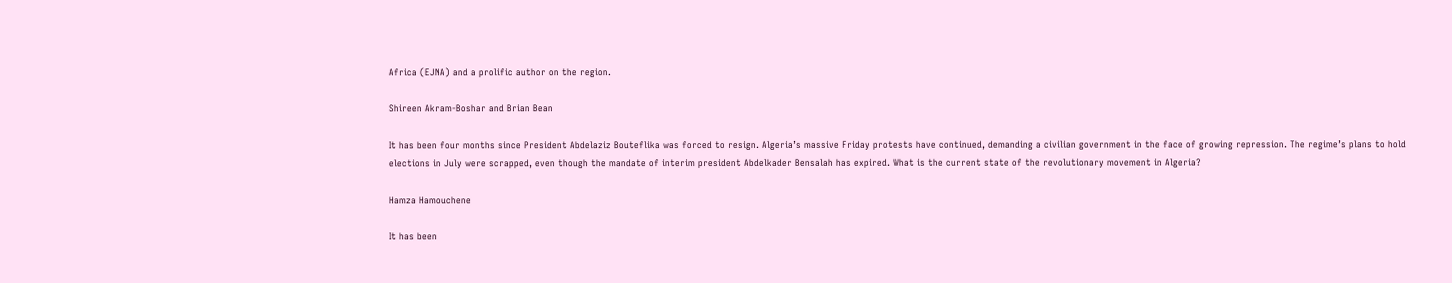Africa (EJNA) and a prolific author on the region.

Shireen Akram-Boshar and Brian Bean

It has been four months since President Abdelaziz Bouteflika was forced to resign. Algeria’s massive Friday protests have continued, demanding a civilian government in the face of growing repression. The regime’s plans to hold elections in July were scrapped, even though the mandate of interim president Abdelkader Bensalah has expired. What is the current state of the revolutionary movement in Algeria?

Hamza Hamouchene

It has been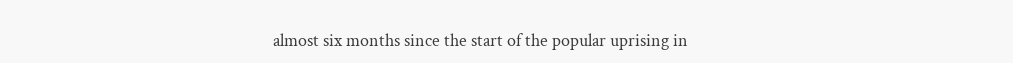almost six months since the start of the popular uprising in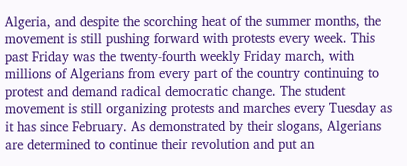Algeria, and despite the scorching heat of the summer months, the movement is still pushing forward with protests every week. This past Friday was the twenty-fourth weekly Friday march, with millions of Algerians from every part of the country continuing to protest and demand radical democratic change. The student movement is still organizing protests and marches every Tuesday as it has since February. As demonstrated by their slogans, Algerians are determined to continue their revolution and put an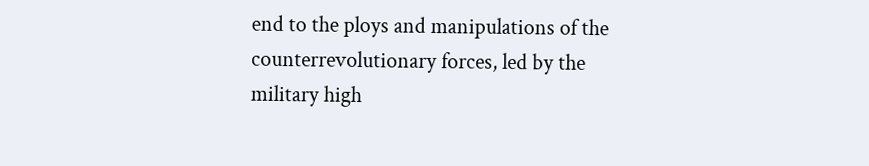end to the ploys and manipulations of the counterrevolutionary forces, led by the military high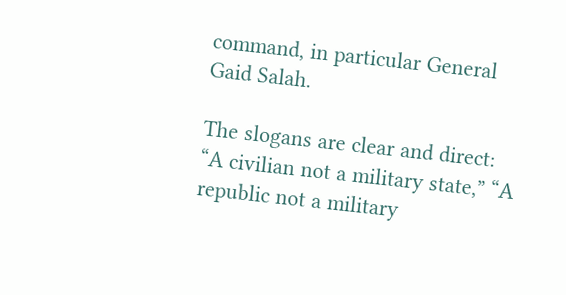command, in particular General Gaid Salah.

The slogans are clear and direct: “A civilian not a military state,” “A republic not a military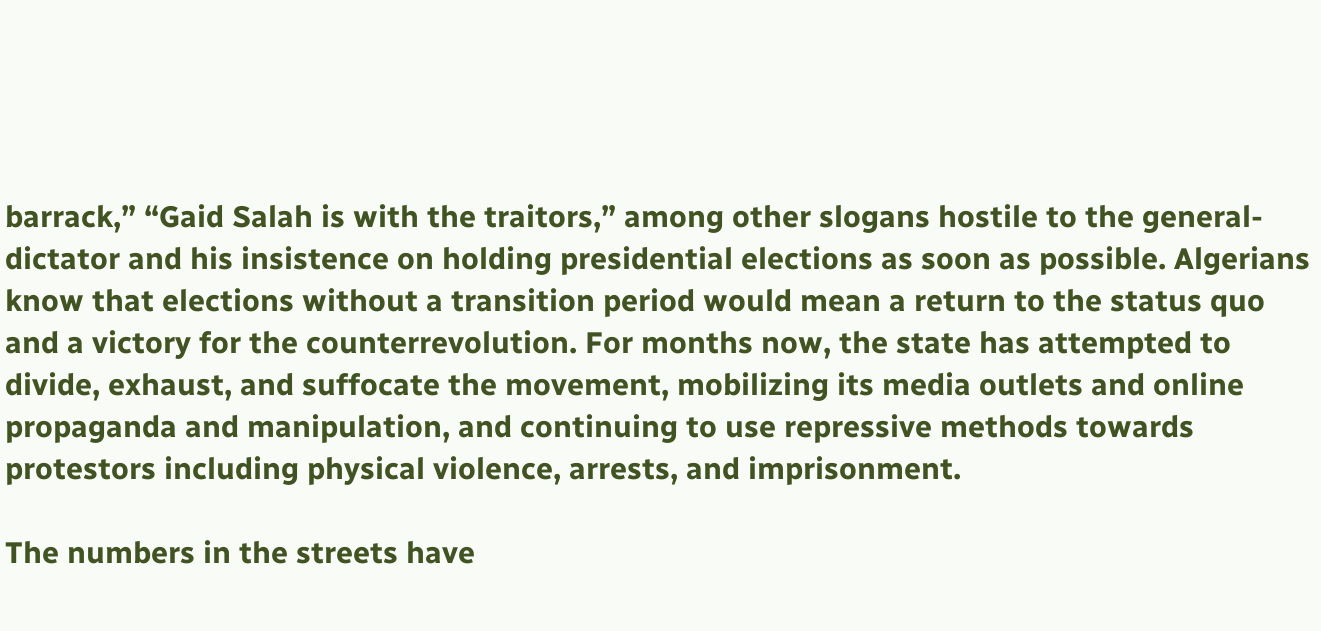barrack,” “Gaid Salah is with the traitors,” among other slogans hostile to the general-dictator and his insistence on holding presidential elections as soon as possible. Algerians know that elections without a transition period would mean a return to the status quo and a victory for the counterrevolution. For months now, the state has attempted to divide, exhaust, and suffocate the movement, mobilizing its media outlets and online propaganda and manipulation, and continuing to use repressive methods towards protestors including physical violence, arrests, and imprisonment.

The numbers in the streets have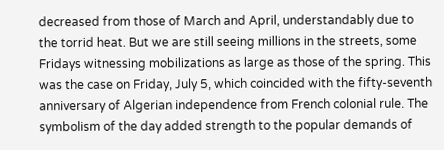decreased from those of March and April, understandably due to the torrid heat. But we are still seeing millions in the streets, some Fridays witnessing mobilizations as large as those of the spring. This was the case on Friday, July 5, which coincided with the fifty-seventh anniversary of Algerian independence from French colonial rule. The symbolism of the day added strength to the popular demands of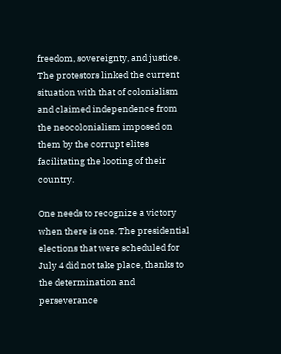freedom, sovereignty, and justice. The protestors linked the current situation with that of colonialism and claimed independence from the neocolonialism imposed on them by the corrupt elites facilitating the looting of their country.

One needs to recognize a victory when there is one. The presidential elections that were scheduled for July 4 did not take place, thanks to the determination and perseverance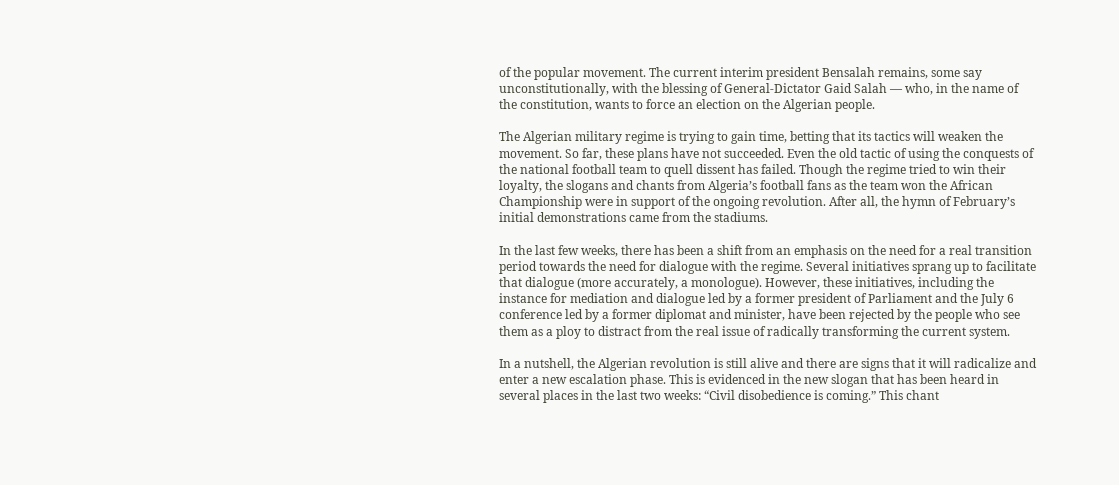of the popular movement. The current interim president Bensalah remains, some say unconstitutionally, with the blessing of General-Dictator Gaid Salah — who, in the name of the constitution, wants to force an election on the Algerian people.

The Algerian military regime is trying to gain time, betting that its tactics will weaken the movement. So far, these plans have not succeeded. Even the old tactic of using the conquests of the national football team to quell dissent has failed. Though the regime tried to win their loyalty, the slogans and chants from Algeria’s football fans as the team won the African Championship were in support of the ongoing revolution. After all, the hymn of February’s initial demonstrations came from the stadiums.

In the last few weeks, there has been a shift from an emphasis on the need for a real transition period towards the need for dialogue with the regime. Several initiatives sprang up to facilitate that dialogue (more accurately, a monologue). However, these initiatives, including the instance for mediation and dialogue led by a former president of Parliament and the July 6 conference led by a former diplomat and minister, have been rejected by the people who see them as a ploy to distract from the real issue of radically transforming the current system.

In a nutshell, the Algerian revolution is still alive and there are signs that it will radicalize and enter a new escalation phase. This is evidenced in the new slogan that has been heard in several places in the last two weeks: “Civil disobedience is coming.” This chant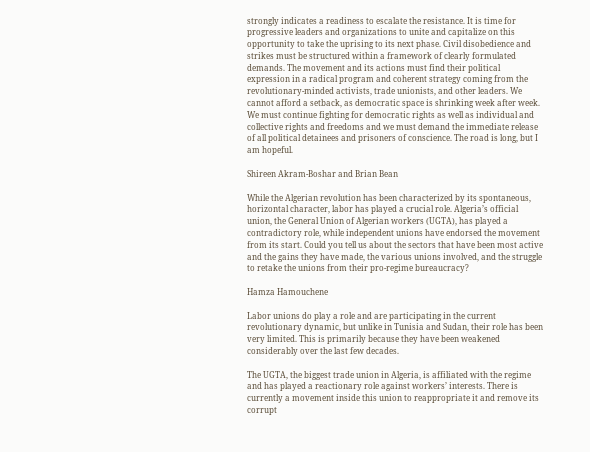strongly indicates a readiness to escalate the resistance. It is time for progressive leaders and organizations to unite and capitalize on this opportunity to take the uprising to its next phase. Civil disobedience and strikes must be structured within a framework of clearly formulated demands. The movement and its actions must find their political expression in a radical program and coherent strategy coming from the revolutionary-minded activists, trade unionists, and other leaders. We cannot afford a setback, as democratic space is shrinking week after week. We must continue fighting for democratic rights as well as individual and collective rights and freedoms and we must demand the immediate release of all political detainees and prisoners of conscience. The road is long, but I am hopeful.

Shireen Akram-Boshar and Brian Bean

While the Algerian revolution has been characterized by its spontaneous, horizontal character, labor has played a crucial role. Algeria’s official union, the General Union of Algerian workers (UGTA), has played a contradictory role, while independent unions have endorsed the movement from its start. Could you tell us about the sectors that have been most active and the gains they have made, the various unions involved, and the struggle to retake the unions from their pro-regime bureaucracy?

Hamza Hamouchene

Labor unions do play a role and are participating in the current revolutionary dynamic, but unlike in Tunisia and Sudan, their role has been very limited. This is primarily because they have been weakened considerably over the last few decades.

The UGTA, the biggest trade union in Algeria, is affiliated with the regime and has played a reactionary role against workers’ interests. There is currently a movement inside this union to reappropriate it and remove its corrupt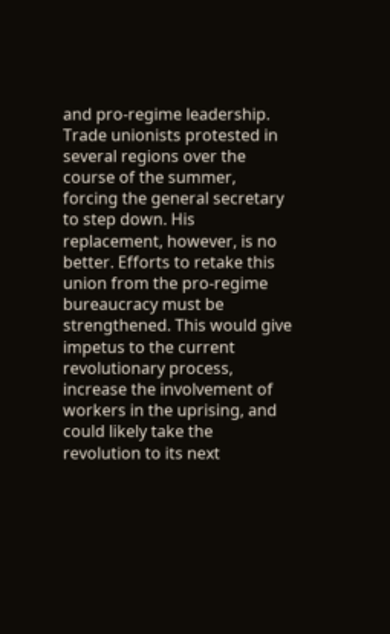and pro-regime leadership. Trade unionists protested in several regions over the course of the summer, forcing the general secretary to step down. His replacement, however, is no better. Efforts to retake this union from the pro-regime bureaucracy must be strengthened. This would give impetus to the current revolutionary process, increase the involvement of workers in the uprising, and could likely take the revolution to its next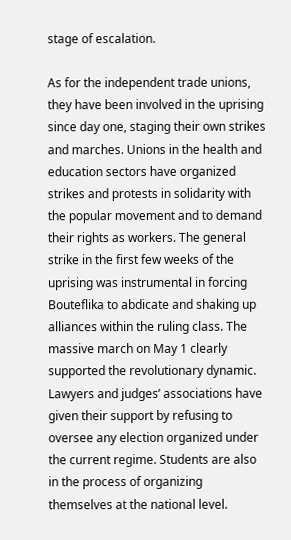stage of escalation.

As for the independent trade unions, they have been involved in the uprising since day one, staging their own strikes and marches. Unions in the health and education sectors have organized strikes and protests in solidarity with the popular movement and to demand their rights as workers. The general strike in the first few weeks of the uprising was instrumental in forcing Bouteflika to abdicate and shaking up alliances within the ruling class. The massive march on May 1 clearly supported the revolutionary dynamic. Lawyers and judges’ associations have given their support by refusing to oversee any election organized under the current regime. Students are also in the process of organizing themselves at the national level.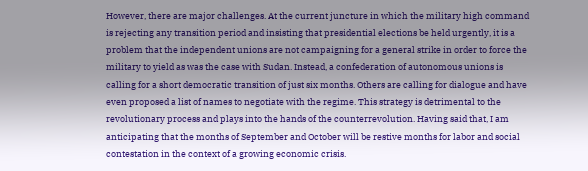However, there are major challenges. At the current juncture in which the military high command is rejecting any transition period and insisting that presidential elections be held urgently, it is a problem that the independent unions are not campaigning for a general strike in order to force the military to yield as was the case with Sudan. Instead, a confederation of autonomous unions is calling for a short democratic transition of just six months. Others are calling for dialogue and have even proposed a list of names to negotiate with the regime. This strategy is detrimental to the revolutionary process and plays into the hands of the counterrevolution. Having said that, I am anticipating that the months of September and October will be restive months for labor and social contestation in the context of a growing economic crisis.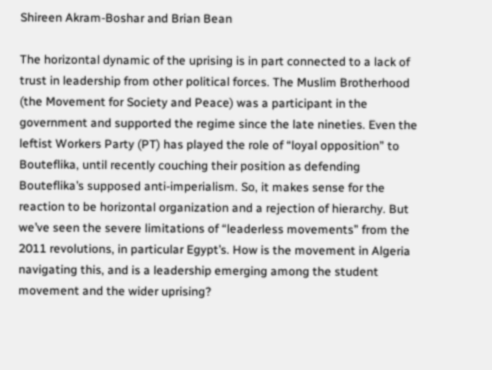Shireen Akram-Boshar and Brian Bean

The horizontal dynamic of the uprising is in part connected to a lack of trust in leadership from other political forces. The Muslim Brotherhood (the Movement for Society and Peace) was a participant in the government and supported the regime since the late nineties. Even the leftist Workers Party (PT) has played the role of “loyal opposition” to Bouteflika, until recently couching their position as defending Bouteflika’s supposed anti-imperialism. So, it makes sense for the reaction to be horizontal organization and a rejection of hierarchy. But we’ve seen the severe limitations of “leaderless movements” from the 2011 revolutions, in particular Egypt’s. How is the movement in Algeria navigating this, and is a leadership emerging among the student movement and the wider uprising?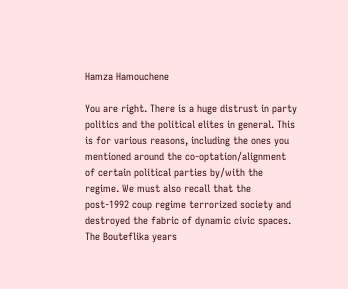Hamza Hamouchene

You are right. There is a huge distrust in party politics and the political elites in general. This is for various reasons, including the ones you mentioned around the co-optation/alignment of certain political parties by/with the regime. We must also recall that the post-1992 coup regime terrorized society and destroyed the fabric of dynamic civic spaces. The Bouteflika years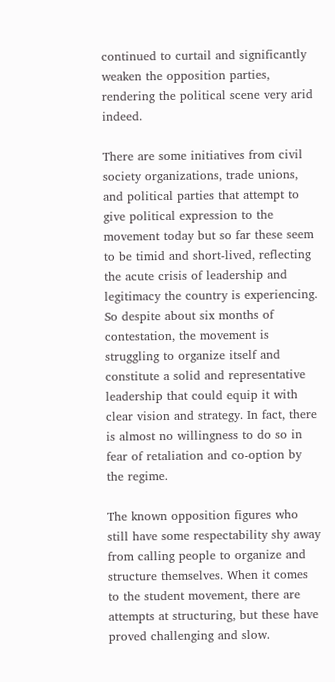continued to curtail and significantly weaken the opposition parties, rendering the political scene very arid indeed.

There are some initiatives from civil society organizations, trade unions, and political parties that attempt to give political expression to the movement today but so far these seem to be timid and short-lived, reflecting the acute crisis of leadership and legitimacy the country is experiencing. So despite about six months of contestation, the movement is struggling to organize itself and constitute a solid and representative leadership that could equip it with clear vision and strategy. In fact, there is almost no willingness to do so in fear of retaliation and co-option by the regime.

The known opposition figures who still have some respectability shy away from calling people to organize and structure themselves. When it comes to the student movement, there are attempts at structuring, but these have proved challenging and slow.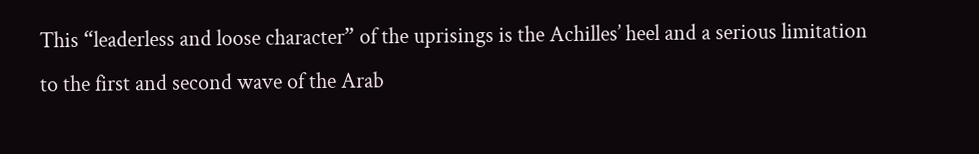This “leaderless and loose character” of the uprisings is the Achilles’ heel and a serious limitation to the first and second wave of the Arab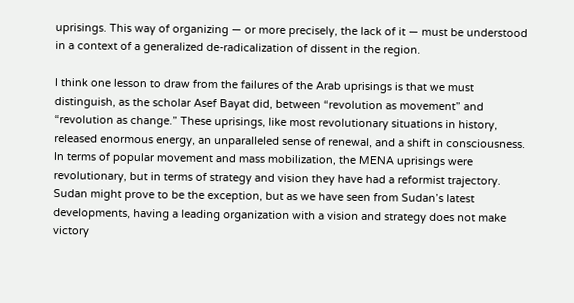uprisings. This way of organizing — or more precisely, the lack of it — must be understood in a context of a generalized de-radicalization of dissent in the region.

I think one lesson to draw from the failures of the Arab uprisings is that we must distinguish, as the scholar Asef Bayat did, between “revolution as movement” and “revolution as change.” These uprisings, like most revolutionary situations in history, released enormous energy, an unparalleled sense of renewal, and a shift in consciousness. In terms of popular movement and mass mobilization, the MENA uprisings were revolutionary, but in terms of strategy and vision they have had a reformist trajectory. Sudan might prove to be the exception, but as we have seen from Sudan’s latest developments, having a leading organization with a vision and strategy does not make victory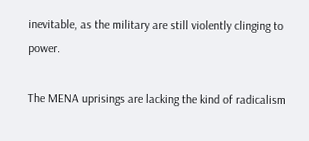inevitable, as the military are still violently clinging to power.

The MENA uprisings are lacking the kind of radicalism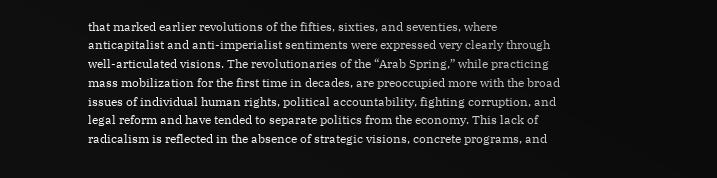that marked earlier revolutions of the fifties, sixties, and seventies, where anticapitalist and anti-imperialist sentiments were expressed very clearly through well-articulated visions. The revolutionaries of the “Arab Spring,” while practicing mass mobilization for the first time in decades, are preoccupied more with the broad issues of individual human rights, political accountability, fighting corruption, and legal reform and have tended to separate politics from the economy. This lack of radicalism is reflected in the absence of strategic visions, concrete programs, and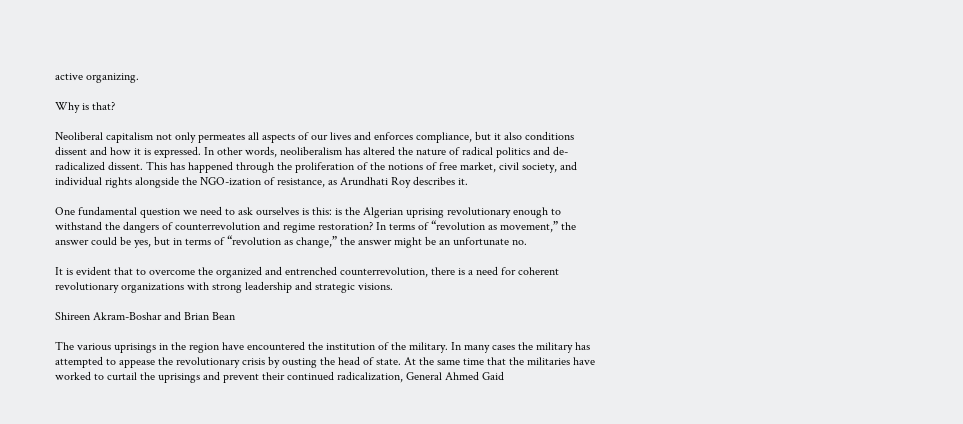active organizing.

Why is that?

Neoliberal capitalism not only permeates all aspects of our lives and enforces compliance, but it also conditions dissent and how it is expressed. In other words, neoliberalism has altered the nature of radical politics and de-radicalized dissent. This has happened through the proliferation of the notions of free market, civil society, and individual rights alongside the NGO-ization of resistance, as Arundhati Roy describes it.

One fundamental question we need to ask ourselves is this: is the Algerian uprising revolutionary enough to withstand the dangers of counterrevolution and regime restoration? In terms of “revolution as movement,” the answer could be yes, but in terms of “revolution as change,” the answer might be an unfortunate no.

It is evident that to overcome the organized and entrenched counterrevolution, there is a need for coherent revolutionary organizations with strong leadership and strategic visions.

Shireen Akram-Boshar and Brian Bean

The various uprisings in the region have encountered the institution of the military. In many cases the military has attempted to appease the revolutionary crisis by ousting the head of state. At the same time that the militaries have worked to curtail the uprisings and prevent their continued radicalization, General Ahmed Gaid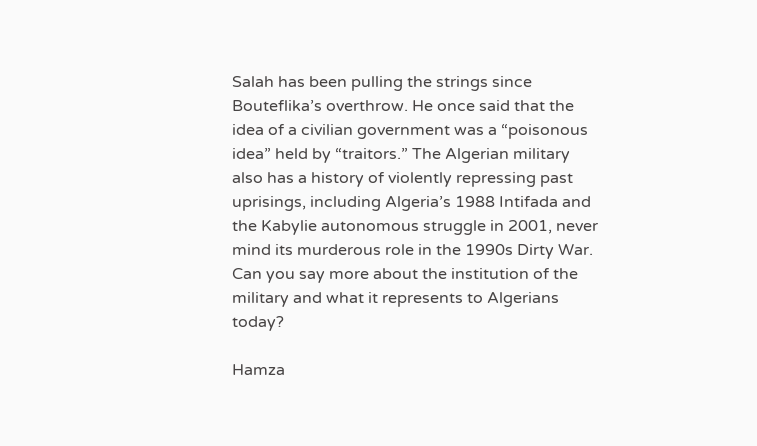Salah has been pulling the strings since Bouteflika’s overthrow. He once said that the idea of a civilian government was a “poisonous idea” held by “traitors.” The Algerian military also has a history of violently repressing past uprisings, including Algeria’s 1988 Intifada and the Kabylie autonomous struggle in 2001, never mind its murderous role in the 1990s Dirty War. Can you say more about the institution of the military and what it represents to Algerians today?

Hamza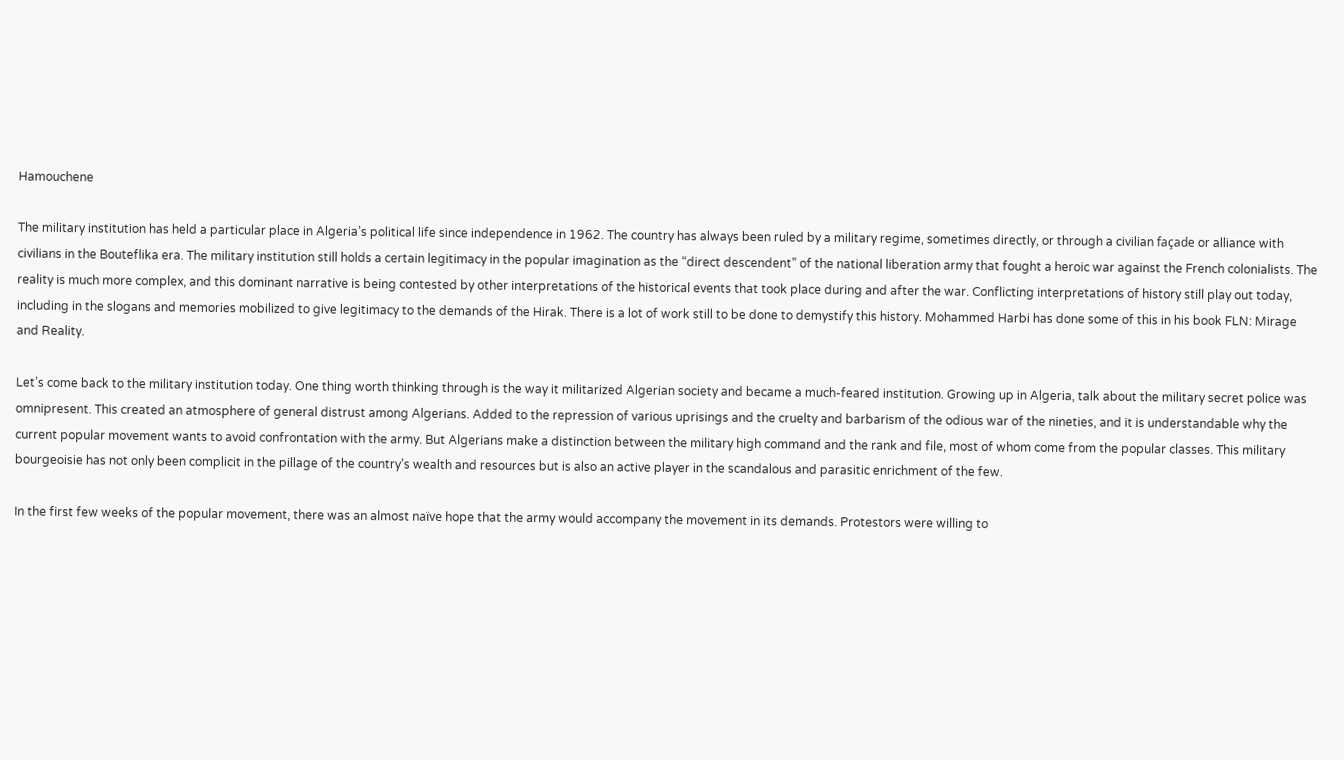Hamouchene

The military institution has held a particular place in Algeria’s political life since independence in 1962. The country has always been ruled by a military regime, sometimes directly, or through a civilian façade or alliance with civilians in the Bouteflika era. The military institution still holds a certain legitimacy in the popular imagination as the “direct descendent” of the national liberation army that fought a heroic war against the French colonialists. The reality is much more complex, and this dominant narrative is being contested by other interpretations of the historical events that took place during and after the war. Conflicting interpretations of history still play out today, including in the slogans and memories mobilized to give legitimacy to the demands of the Hirak. There is a lot of work still to be done to demystify this history. Mohammed Harbi has done some of this in his book FLN: Mirage and Reality.

Let’s come back to the military institution today. One thing worth thinking through is the way it militarized Algerian society and became a much-feared institution. Growing up in Algeria, talk about the military secret police was omnipresent. This created an atmosphere of general distrust among Algerians. Added to the repression of various uprisings and the cruelty and barbarism of the odious war of the nineties, and it is understandable why the current popular movement wants to avoid confrontation with the army. But Algerians make a distinction between the military high command and the rank and file, most of whom come from the popular classes. This military bourgeoisie has not only been complicit in the pillage of the country’s wealth and resources but is also an active player in the scandalous and parasitic enrichment of the few.

In the first few weeks of the popular movement, there was an almost naïve hope that the army would accompany the movement in its demands. Protestors were willing to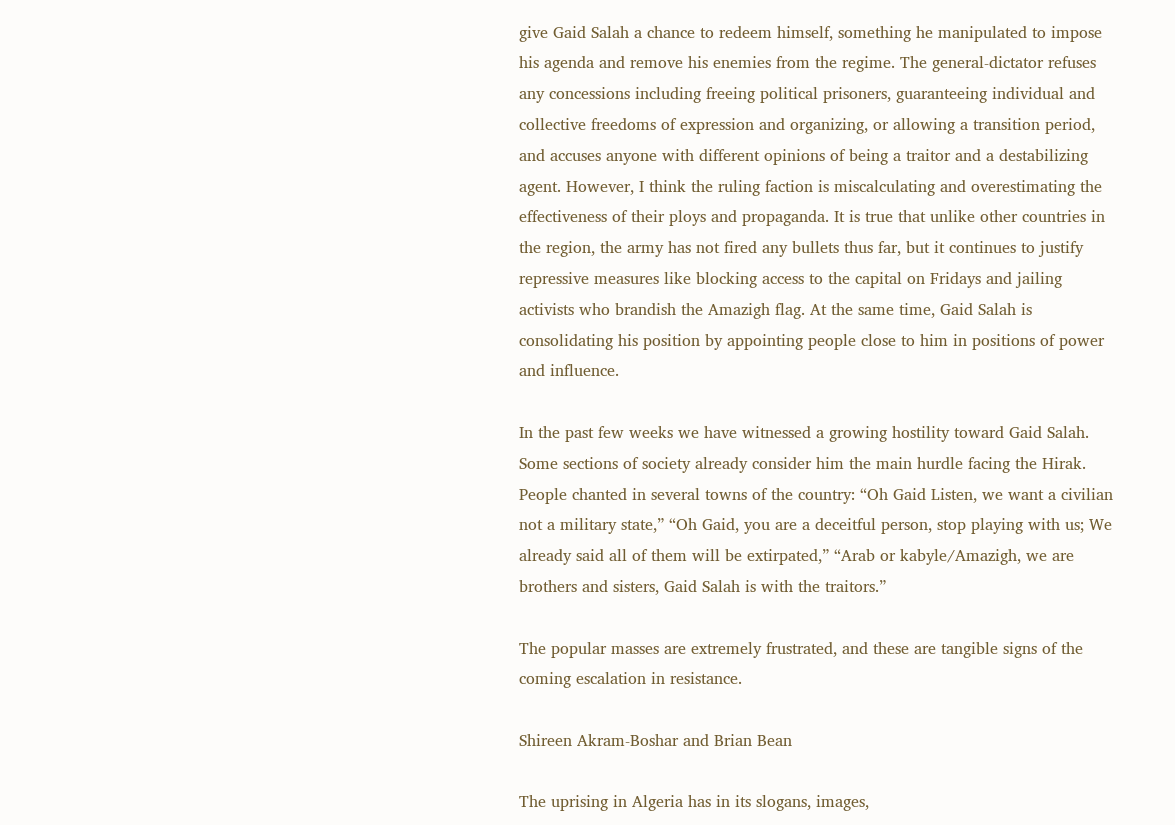give Gaid Salah a chance to redeem himself, something he manipulated to impose his agenda and remove his enemies from the regime. The general-dictator refuses any concessions including freeing political prisoners, guaranteeing individual and collective freedoms of expression and organizing, or allowing a transition period, and accuses anyone with different opinions of being a traitor and a destabilizing agent. However, I think the ruling faction is miscalculating and overestimating the effectiveness of their ploys and propaganda. It is true that unlike other countries in the region, the army has not fired any bullets thus far, but it continues to justify repressive measures like blocking access to the capital on Fridays and jailing activists who brandish the Amazigh flag. At the same time, Gaid Salah is consolidating his position by appointing people close to him in positions of power and influence.

In the past few weeks we have witnessed a growing hostility toward Gaid Salah. Some sections of society already consider him the main hurdle facing the Hirak. People chanted in several towns of the country: “Oh Gaid Listen, we want a civilian not a military state,” “Oh Gaid, you are a deceitful person, stop playing with us; We already said all of them will be extirpated,” “Arab or kabyle/Amazigh, we are brothers and sisters, Gaid Salah is with the traitors.”

The popular masses are extremely frustrated, and these are tangible signs of the coming escalation in resistance.

Shireen Akram-Boshar and Brian Bean

The uprising in Algeria has in its slogans, images,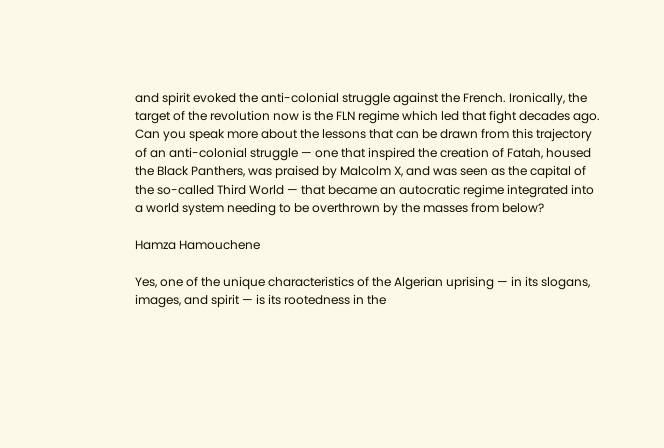and spirit evoked the anti-colonial struggle against the French. Ironically, the target of the revolution now is the FLN regime which led that fight decades ago. Can you speak more about the lessons that can be drawn from this trajectory of an anti-colonial struggle — one that inspired the creation of Fatah, housed the Black Panthers, was praised by Malcolm X, and was seen as the capital of the so-called Third World — that became an autocratic regime integrated into a world system needing to be overthrown by the masses from below?

Hamza Hamouchene

Yes, one of the unique characteristics of the Algerian uprising — in its slogans, images, and spirit — is its rootedness in the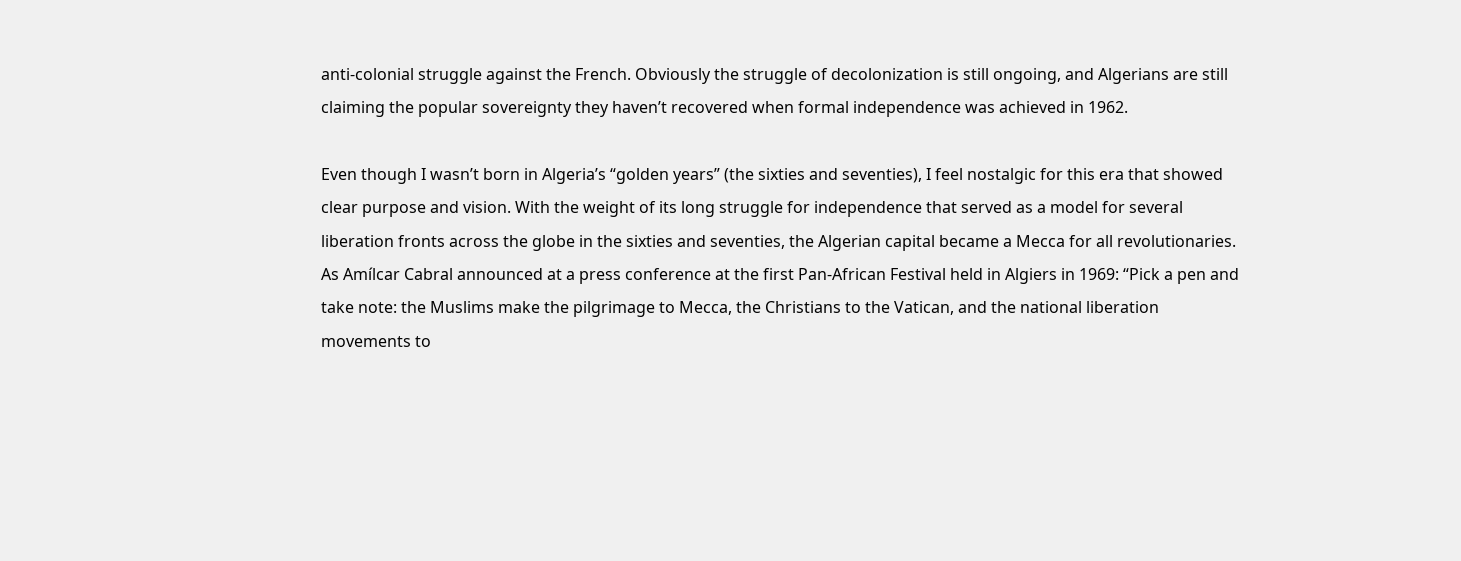anti-colonial struggle against the French. Obviously the struggle of decolonization is still ongoing, and Algerians are still claiming the popular sovereignty they haven’t recovered when formal independence was achieved in 1962.

Even though I wasn’t born in Algeria’s “golden years” (the sixties and seventies), I feel nostalgic for this era that showed clear purpose and vision. With the weight of its long struggle for independence that served as a model for several liberation fronts across the globe in the sixties and seventies, the Algerian capital became a Mecca for all revolutionaries. As Amílcar Cabral announced at a press conference at the first Pan-African Festival held in Algiers in 1969: “Pick a pen and take note: the Muslims make the pilgrimage to Mecca, the Christians to the Vatican, and the national liberation movements to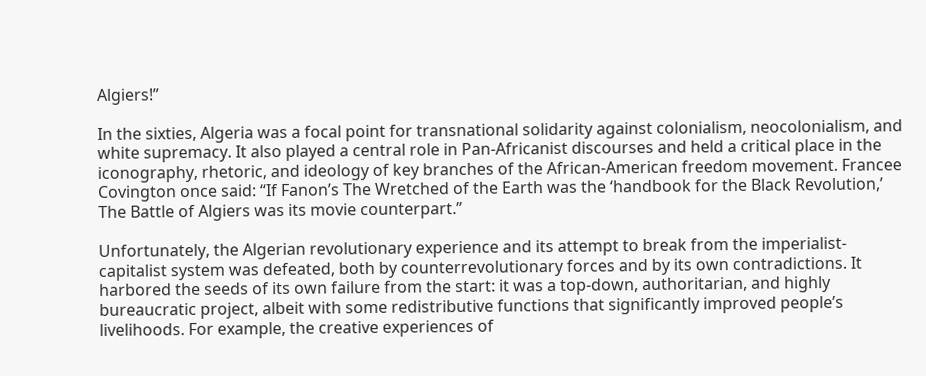Algiers!”

In the sixties, Algeria was a focal point for transnational solidarity against colonialism, neocolonialism, and white supremacy. It also played a central role in Pan-Africanist discourses and held a critical place in the iconography, rhetoric, and ideology of key branches of the African-American freedom movement. Francee Covington once said: “If Fanon’s The Wretched of the Earth was the ‘handbook for the Black Revolution,’ The Battle of Algiers was its movie counterpart.”

Unfortunately, the Algerian revolutionary experience and its attempt to break from the imperialist-capitalist system was defeated, both by counterrevolutionary forces and by its own contradictions. It harbored the seeds of its own failure from the start: it was a top-down, authoritarian, and highly bureaucratic project, albeit with some redistributive functions that significantly improved people’s livelihoods. For example, the creative experiences of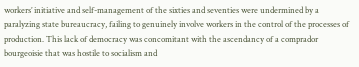workers’ initiative and self-management of the sixties and seventies were undermined by a paralyzing state bureaucracy, failing to genuinely involve workers in the control of the processes of production. This lack of democracy was concomitant with the ascendancy of a comprador bourgeoisie that was hostile to socialism and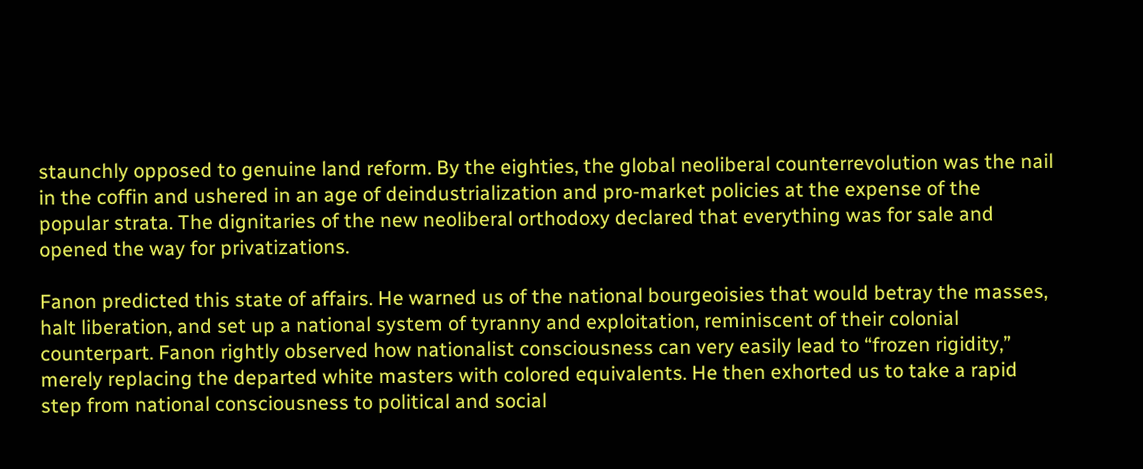staunchly opposed to genuine land reform. By the eighties, the global neoliberal counterrevolution was the nail in the coffin and ushered in an age of deindustrialization and pro-market policies at the expense of the popular strata. The dignitaries of the new neoliberal orthodoxy declared that everything was for sale and opened the way for privatizations.

Fanon predicted this state of affairs. He warned us of the national bourgeoisies that would betray the masses, halt liberation, and set up a national system of tyranny and exploitation, reminiscent of their colonial counterpart. Fanon rightly observed how nationalist consciousness can very easily lead to “frozen rigidity,” merely replacing the departed white masters with colored equivalents. He then exhorted us to take a rapid step from national consciousness to political and social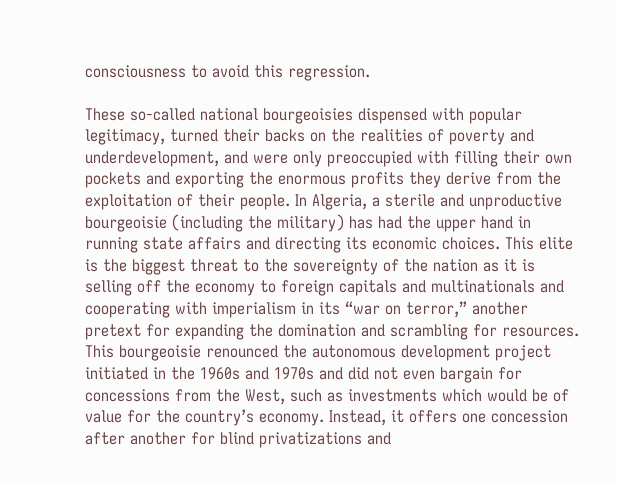consciousness to avoid this regression.

These so-called national bourgeoisies dispensed with popular legitimacy, turned their backs on the realities of poverty and underdevelopment, and were only preoccupied with filling their own pockets and exporting the enormous profits they derive from the exploitation of their people. In Algeria, a sterile and unproductive bourgeoisie (including the military) has had the upper hand in running state affairs and directing its economic choices. This elite is the biggest threat to the sovereignty of the nation as it is selling off the economy to foreign capitals and multinationals and cooperating with imperialism in its “war on terror,” another pretext for expanding the domination and scrambling for resources. This bourgeoisie renounced the autonomous development project initiated in the 1960s and 1970s and did not even bargain for concessions from the West, such as investments which would be of value for the country’s economy. Instead, it offers one concession after another for blind privatizations and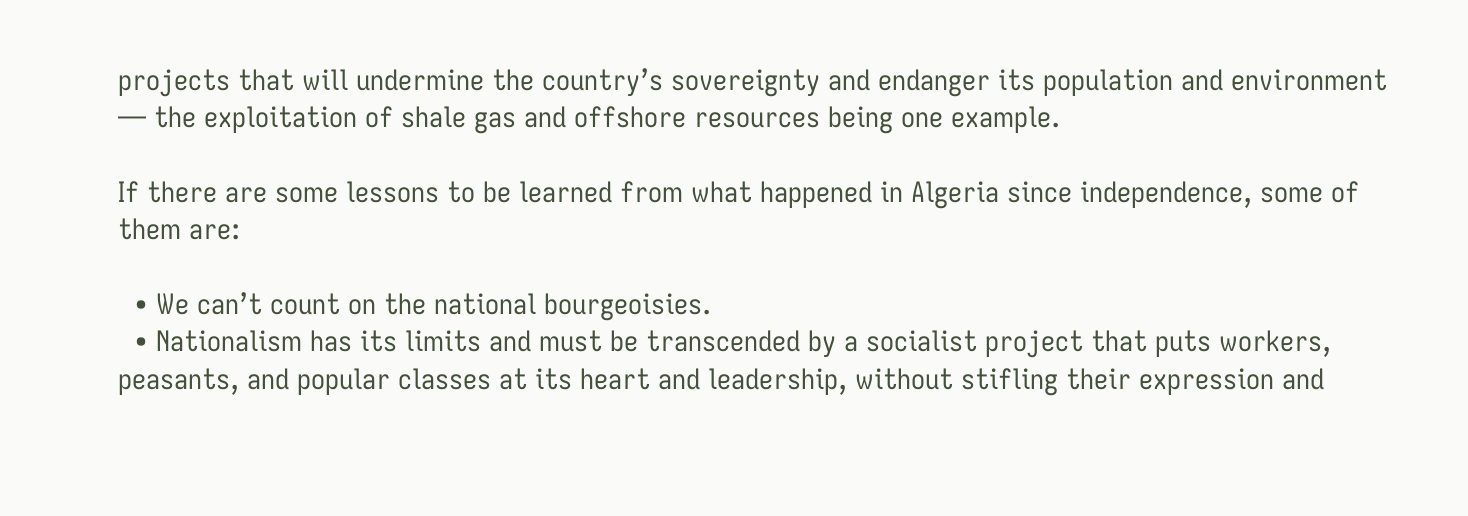projects that will undermine the country’s sovereignty and endanger its population and environment — the exploitation of shale gas and offshore resources being one example.

If there are some lessons to be learned from what happened in Algeria since independence, some of them are:

  • We can’t count on the national bourgeoisies.
  • Nationalism has its limits and must be transcended by a socialist project that puts workers, peasants, and popular classes at its heart and leadership, without stifling their expression and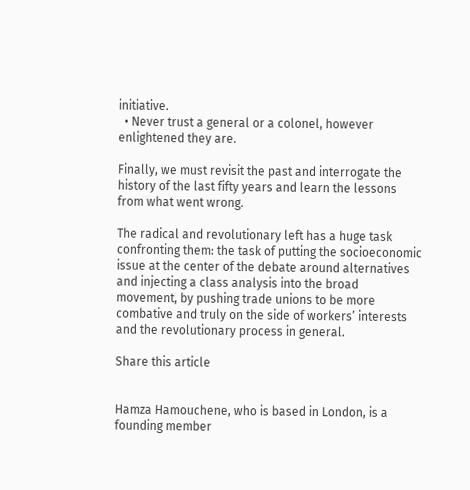initiative.
  • Never trust a general or a colonel, however enlightened they are.

Finally, we must revisit the past and interrogate the history of the last fifty years and learn the lessons from what went wrong.

The radical and revolutionary left has a huge task confronting them: the task of putting the socioeconomic issue at the center of the debate around alternatives and injecting a class analysis into the broad movement, by pushing trade unions to be more combative and truly on the side of workers’ interests and the revolutionary process in general.

Share this article


Hamza Hamouchene, who is based in London, is a founding member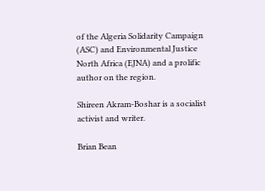of the Algeria Solidarity Campaign (ASC) and Environmental Justice North Africa (EJNA) and a prolific author on the region.

Shireen Akram-Boshar is a socialist activist and writer.

Brian Bean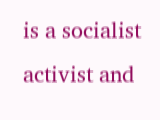is a socialist activist and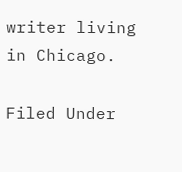writer living in Chicago.

Filed Under